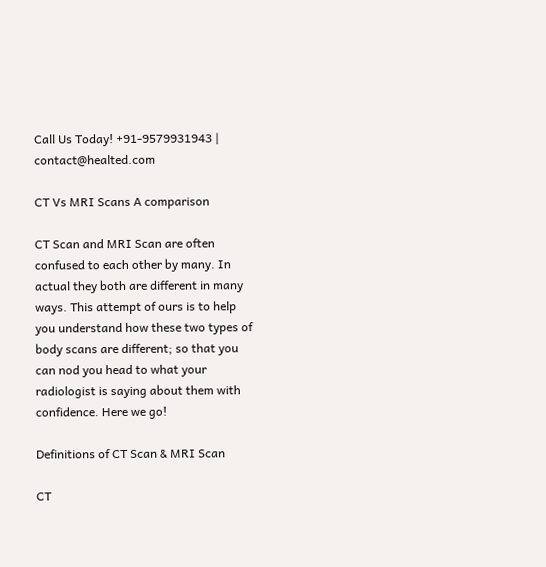Call Us Today! +91-9579931943 | contact@healted.com

CT Vs MRI Scans A comparison

CT Scan and MRI Scan are often confused to each other by many. In actual they both are different in many ways. This attempt of ours is to help you understand how these two types of body scans are different; so that you can nod you head to what your radiologist is saying about them with confidence. Here we go!

Definitions of CT Scan & MRI Scan

CT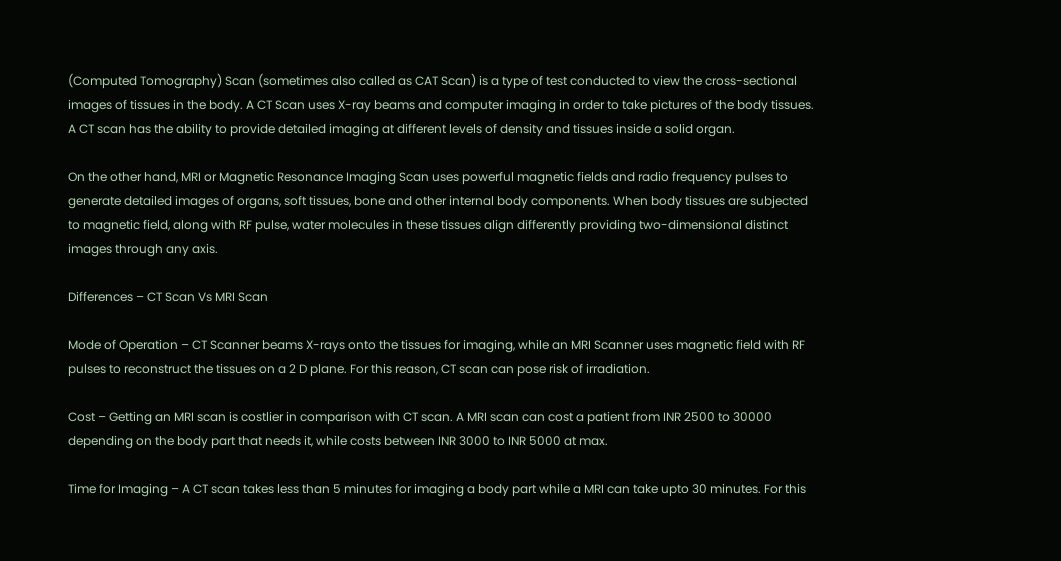(Computed Tomography) Scan (sometimes also called as CAT Scan) is a type of test conducted to view the cross-sectional images of tissues in the body. A CT Scan uses X-ray beams and computer imaging in order to take pictures of the body tissues. A CT scan has the ability to provide detailed imaging at different levels of density and tissues inside a solid organ.

On the other hand, MRI or Magnetic Resonance Imaging Scan uses powerful magnetic fields and radio frequency pulses to generate detailed images of organs, soft tissues, bone and other internal body components. When body tissues are subjected to magnetic field, along with RF pulse, water molecules in these tissues align differently providing two-dimensional distinct images through any axis.

Differences – CT Scan Vs MRI Scan

Mode of Operation – CT Scanner beams X-rays onto the tissues for imaging, while an MRI Scanner uses magnetic field with RF pulses to reconstruct the tissues on a 2 D plane. For this reason, CT scan can pose risk of irradiation.

Cost – Getting an MRI scan is costlier in comparison with CT scan. A MRI scan can cost a patient from INR 2500 to 30000 depending on the body part that needs it, while costs between INR 3000 to INR 5000 at max.

Time for Imaging – A CT scan takes less than 5 minutes for imaging a body part while a MRI can take upto 30 minutes. For this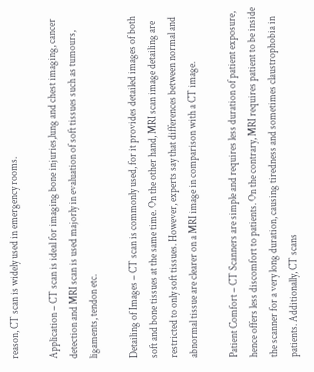reason, CT scan is widely used in emergency rooms.

Application – CT scan is ideal for imaging bone injuries,lung and chest imaging, cancer detection and MRI scan is used majorly in evaluation of soft tissues such as tumours, ligaments, tendon etc.

Detailing of Images – CT scan is commonly used, for it provides detailed images of both soft and bone tissues at the same time. On the other hand, MRI scan image detailing are restricted to only soft tissues. However, experts say that differences between normal and abnormal tissue are clearer on a MRI image in comparison with a CT image.

Patient Comfort – CT Scanners are simple and requires less duration of patient exposure, hence offers less discomfort to patients. On the contrary, MRI requires patient to be inside the scanner for a very long duration, causing tiredness and sometimes claustrophobia in patients. Additionally, CT scans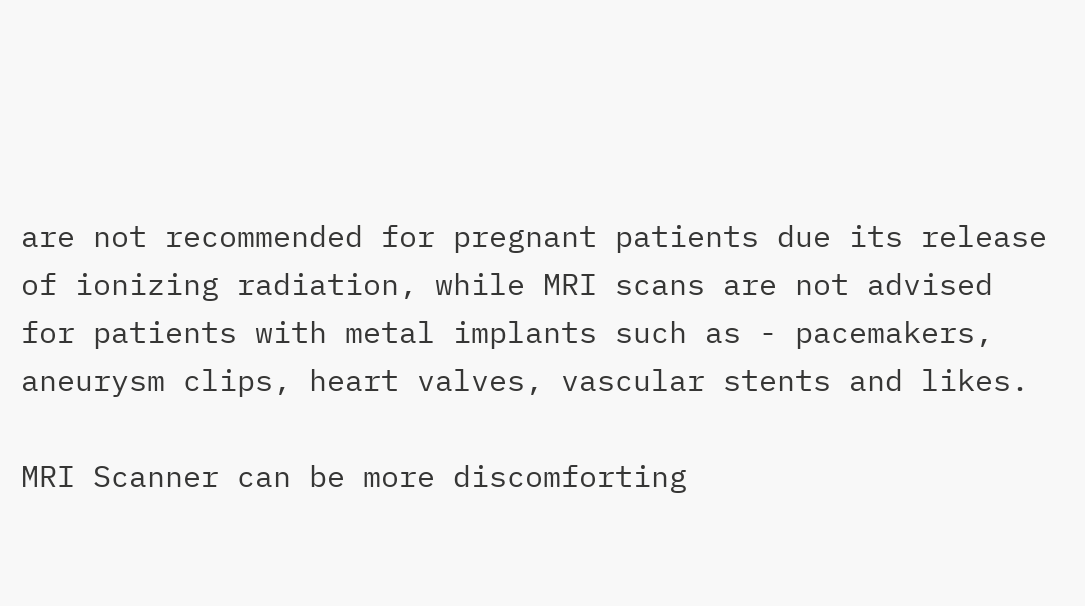are not recommended for pregnant patients due its release of ionizing radiation, while MRI scans are not advised for patients with metal implants such as - pacemakers, aneurysm clips, heart valves, vascular stents and likes.

MRI Scanner can be more discomforting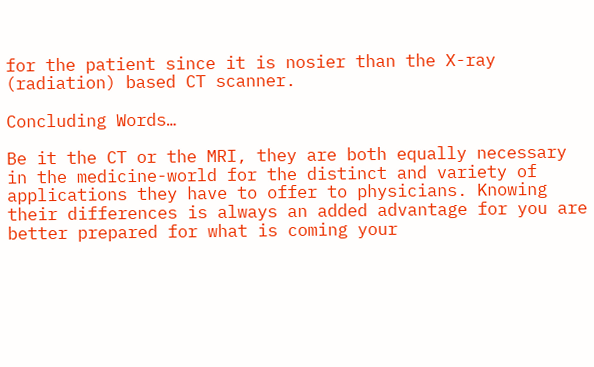for the patient since it is nosier than the X-ray (radiation) based CT scanner.

Concluding Words…

Be it the CT or the MRI, they are both equally necessary in the medicine-world for the distinct and variety of applications they have to offer to physicians. Knowing their differences is always an added advantage for you are better prepared for what is coming your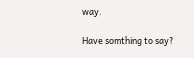way.

Have somthing to say?